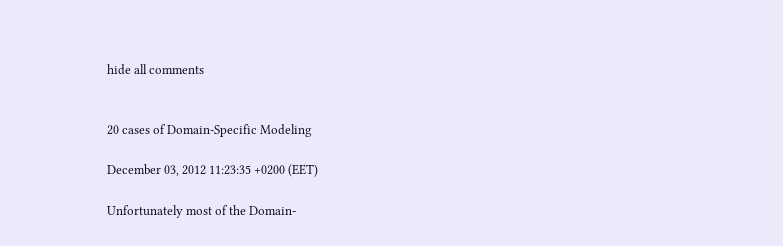hide all comments


20 cases of Domain-Specific Modeling

December 03, 2012 11:23:35 +0200 (EET)

Unfortunately most of the Domain-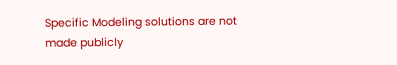Specific Modeling solutions are not made publicly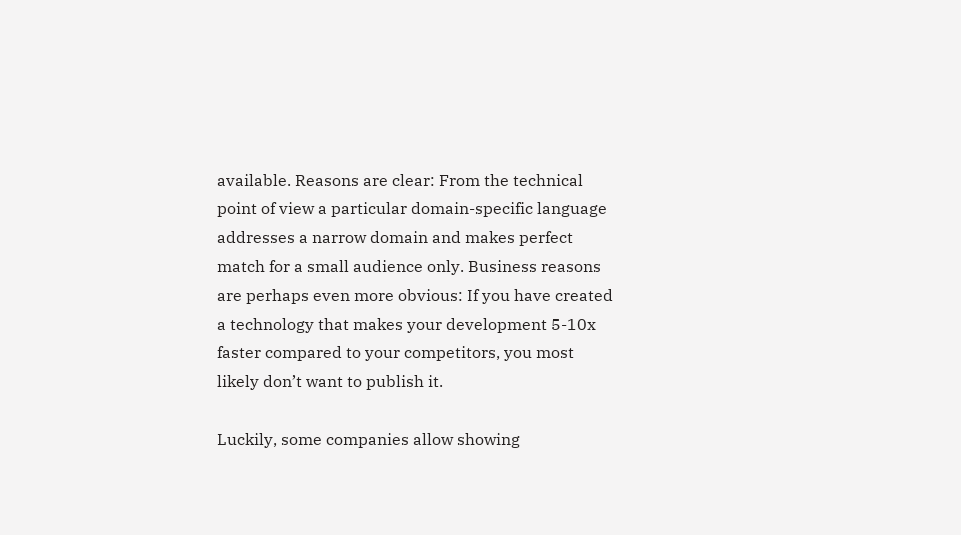available. Reasons are clear: From the technical point of view a particular domain-specific language addresses a narrow domain and makes perfect match for a small audience only. Business reasons are perhaps even more obvious: If you have created a technology that makes your development 5-10x faster compared to your competitors, you most likely don’t want to publish it.

Luckily, some companies allow showing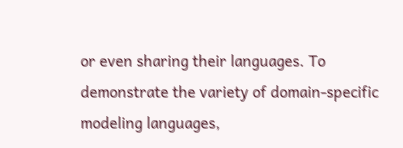or even sharing their languages. To demonstrate the variety of domain-specific modeling languages,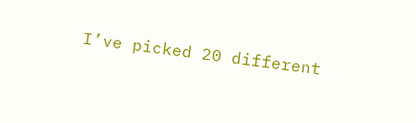I’ve picked 20 different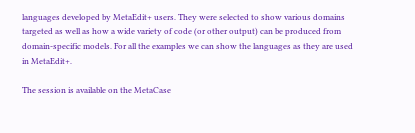languages developed by MetaEdit+ users. They were selected to show various domains targeted as well as how a wide variety of code (or other output) can be produced from domain-specific models. For all the examples we can show the languages as they are used in MetaEdit+.

The session is available on the MetaCase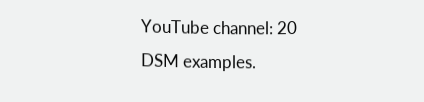YouTube channel: 20 DSM examples.